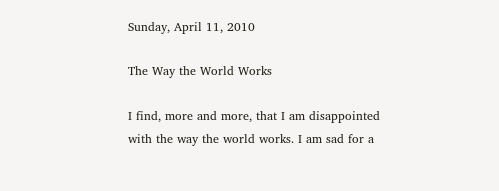Sunday, April 11, 2010

The Way the World Works

I find, more and more, that I am disappointed with the way the world works. I am sad for a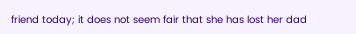friend today; it does not seem fair that she has lost her dad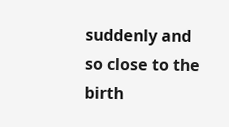suddenly and so close to the birth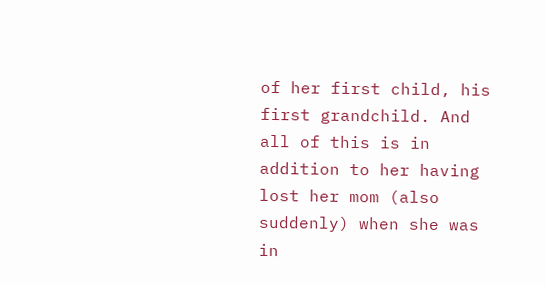of her first child, his first grandchild. And all of this is in addition to her having lost her mom (also suddenly) when she was in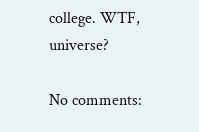college. WTF, universe?

No comments: